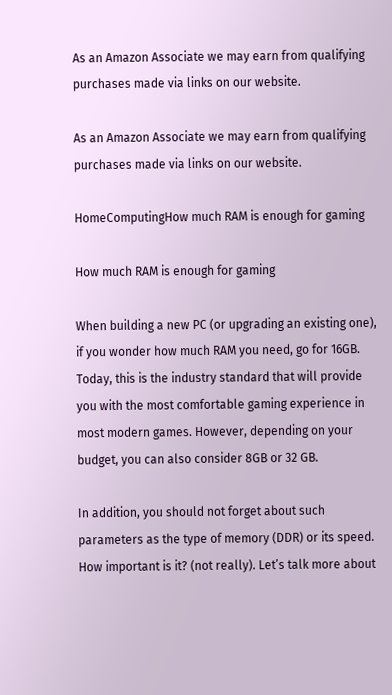As an Amazon Associate we may earn from qualifying purchases made via links on our website.

As an Amazon Associate we may earn from qualifying purchases made via links on our website.

HomeComputingHow much RAM is enough for gaming

How much RAM is enough for gaming

When building a new PC (or upgrading an existing one), if you wonder how much RAM you need, go for 16GB. Today, this is the industry standard that will provide you with the most comfortable gaming experience in most modern games. However, depending on your budget, you can also consider 8GB or 32 GB.

In addition, you should not forget about such parameters as the type of memory (DDR) or its speed. How important is it? (not really). Let’s talk more about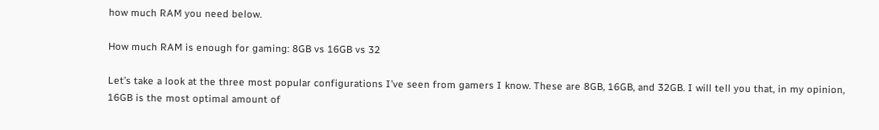how much RAM you need below.

How much RAM is enough for gaming: 8GB vs 16GB vs 32

Let’s take a look at the three most popular configurations I’ve seen from gamers I know. These are 8GB, 16GB, and 32GB. I will tell you that, in my opinion, 16GB is the most optimal amount of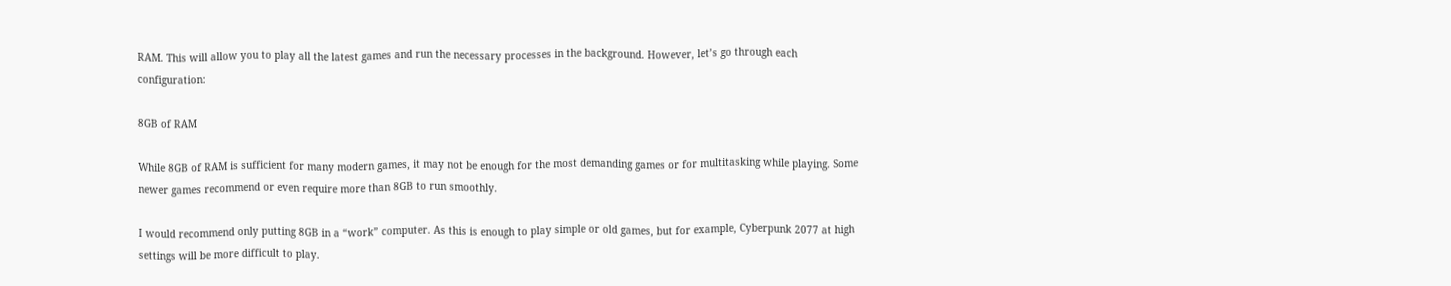RAM. This will allow you to play all the latest games and run the necessary processes in the background. However, let’s go through each configuration:

8GB of RAM

While 8GB of RAM is sufficient for many modern games, it may not be enough for the most demanding games or for multitasking while playing. Some newer games recommend or even require more than 8GB to run smoothly.

I would recommend only putting 8GB in a “work” computer. As this is enough to play simple or old games, but for example, Cyberpunk 2077 at high settings will be more difficult to play.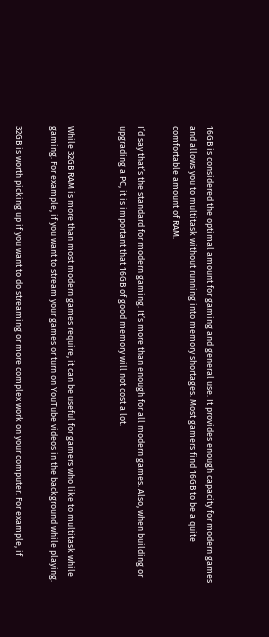16GB is considered the optimal amount for gaming and general use. It provides enough capacity for modern games and allows you to multitask without running into memory shortages. Most gamers find 16GB to be a quite comfortable amount of RAM.

I’d say that’s the standard for modern gaming. It’s more than enough for all modern games. Also, when building or upgrading a PC, it is important that 16GB of good memory will not cost a lot.


While 32GB RAM is more than most modern games require, it can be useful for gamers who like to multitask while gaming. For example, if you want to stream your games or turn on YouTube videos in the background while playing.

32GB is worth picking up if you want to do streaming or more complex work on your computer. For example, if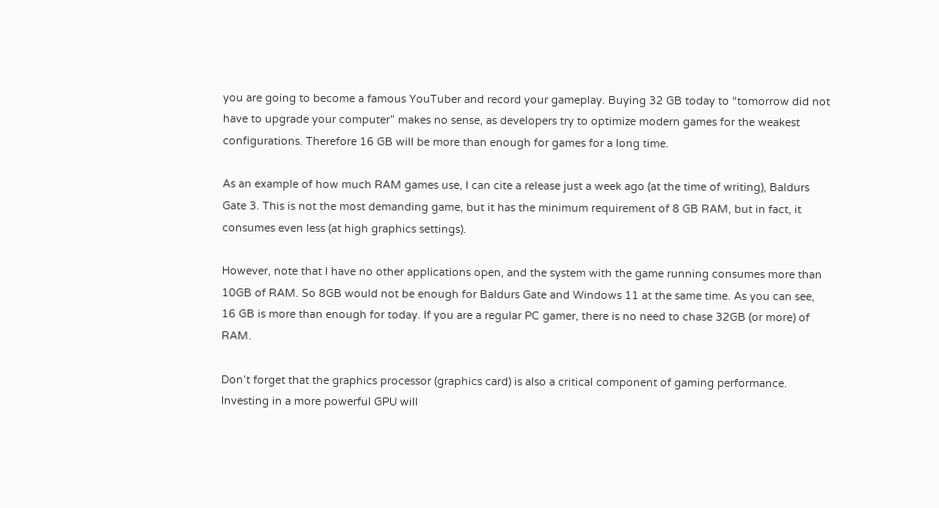you are going to become a famous YouTuber and record your gameplay. Buying 32 GB today to “tomorrow did not have to upgrade your computer” makes no sense, as developers try to optimize modern games for the weakest configurations. Therefore 16 GB will be more than enough for games for a long time.

As an example of how much RAM games use, I can cite a release just a week ago (at the time of writing), Baldurs Gate 3. This is not the most demanding game, but it has the minimum requirement of 8 GB RAM, but in fact, it consumes even less (at high graphics settings).

However, note that I have no other applications open, and the system with the game running consumes more than 10GB of RAM. So 8GB would not be enough for Baldurs Gate and Windows 11 at the same time. As you can see, 16 GB is more than enough for today. If you are a regular PC gamer, there is no need to chase 32GB (or more) of RAM.

Don’t forget that the graphics processor (graphics card) is also a critical component of gaming performance. Investing in a more powerful GPU will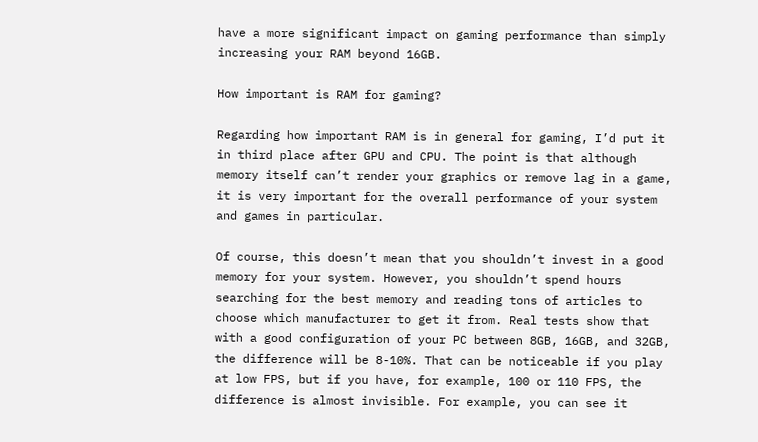have a more significant impact on gaming performance than simply increasing your RAM beyond 16GB.

How important is RAM for gaming?

Regarding how important RAM is in general for gaming, I’d put it in third place after GPU and CPU. The point is that although memory itself can’t render your graphics or remove lag in a game, it is very important for the overall performance of your system and games in particular.

Of course, this doesn’t mean that you shouldn’t invest in a good memory for your system. However, you shouldn’t spend hours searching for the best memory and reading tons of articles to choose which manufacturer to get it from. Real tests show that with a good configuration of your PC between 8GB, 16GB, and 32GB, the difference will be 8-10%. That can be noticeable if you play at low FPS, but if you have, for example, 100 or 110 FPS, the difference is almost invisible. For example, you can see it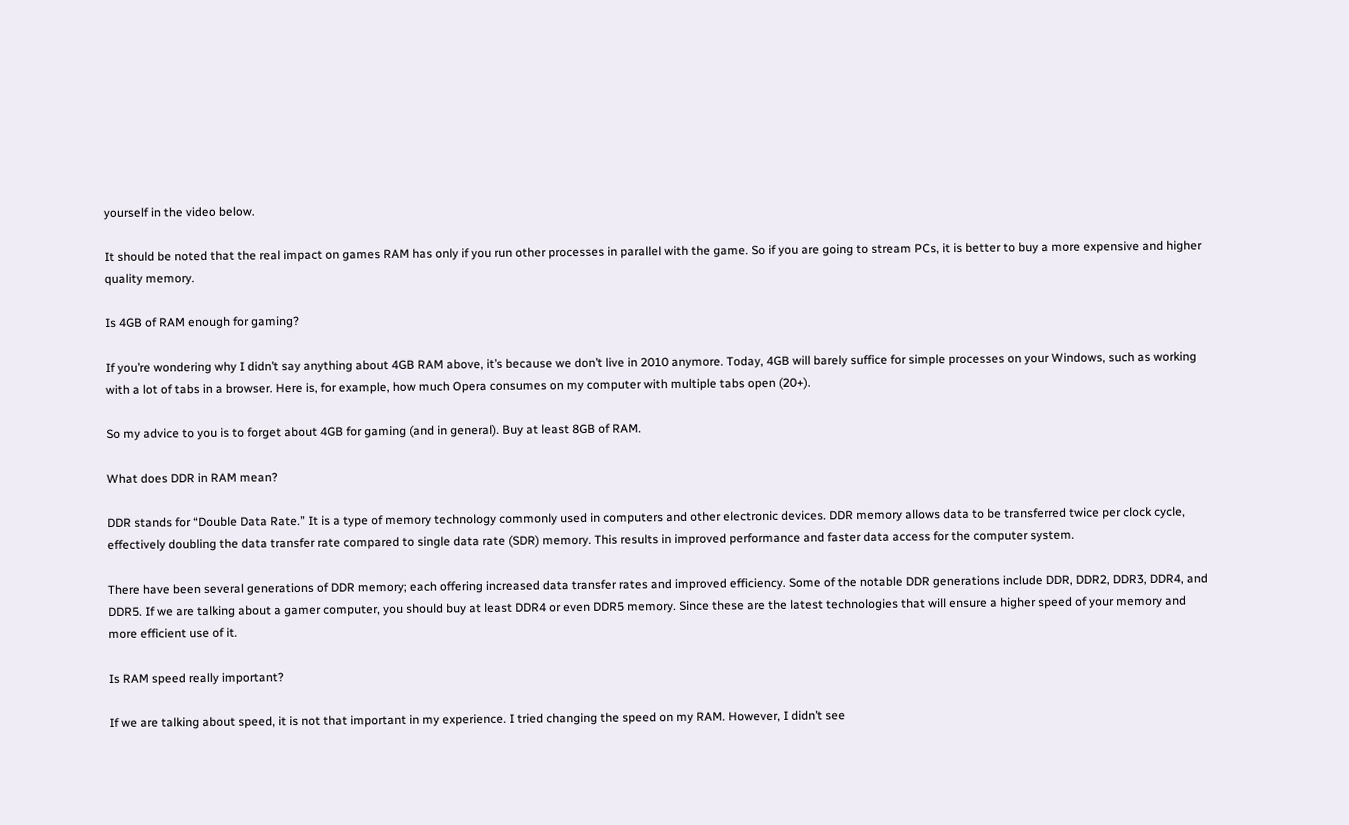yourself in the video below.

It should be noted that the real impact on games RAM has only if you run other processes in parallel with the game. So if you are going to stream PCs, it is better to buy a more expensive and higher quality memory.

Is 4GB of RAM enough for gaming?

If you’re wondering why I didn’t say anything about 4GB RAM above, it’s because we don’t live in 2010 anymore. Today, 4GB will barely suffice for simple processes on your Windows, such as working with a lot of tabs in a browser. Here is, for example, how much Opera consumes on my computer with multiple tabs open (20+).

So my advice to you is to forget about 4GB for gaming (and in general). Buy at least 8GB of RAM.

What does DDR in RAM mean?

DDR stands for “Double Data Rate.” It is a type of memory technology commonly used in computers and other electronic devices. DDR memory allows data to be transferred twice per clock cycle, effectively doubling the data transfer rate compared to single data rate (SDR) memory. This results in improved performance and faster data access for the computer system.

There have been several generations of DDR memory; each offering increased data transfer rates and improved efficiency. Some of the notable DDR generations include DDR, DDR2, DDR3, DDR4, and DDR5. If we are talking about a gamer computer, you should buy at least DDR4 or even DDR5 memory. Since these are the latest technologies that will ensure a higher speed of your memory and more efficient use of it.

Is RAM speed really important?

If we are talking about speed, it is not that important in my experience. I tried changing the speed on my RAM. However, I didn’t see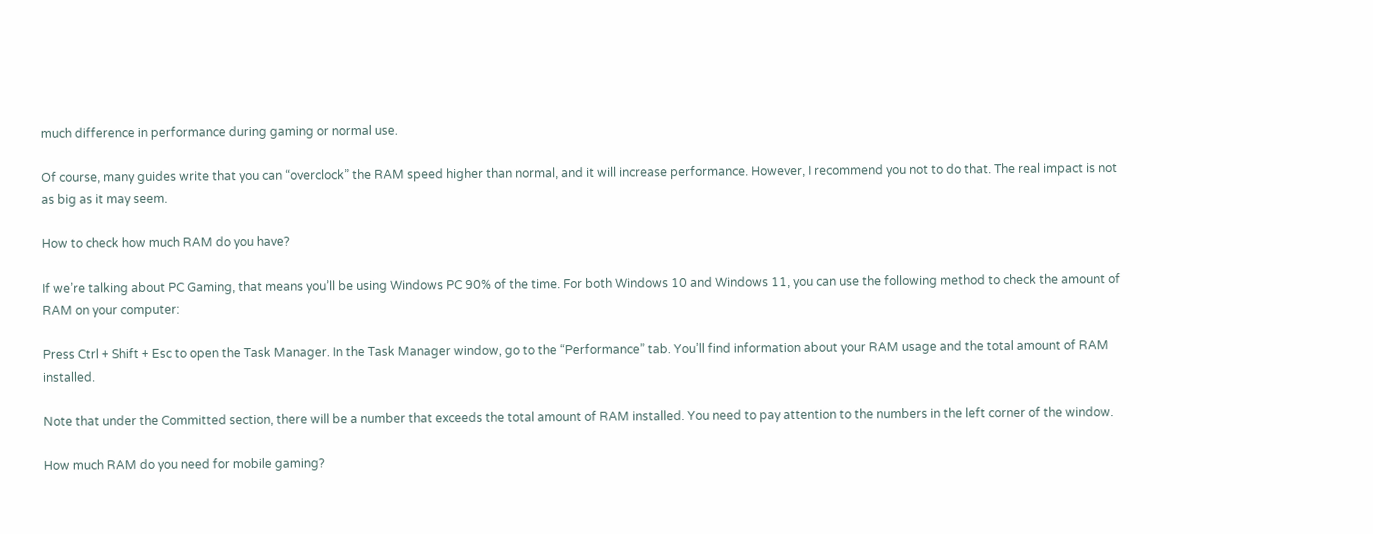much difference in performance during gaming or normal use.

Of course, many guides write that you can “overclock” the RAM speed higher than normal, and it will increase performance. However, I recommend you not to do that. The real impact is not as big as it may seem.

How to check how much RAM do you have?

If we’re talking about PC Gaming, that means you’ll be using Windows PC 90% of the time. For both Windows 10 and Windows 11, you can use the following method to check the amount of RAM on your computer:

Press Ctrl + Shift + Esc to open the Task Manager. In the Task Manager window, go to the “Performance” tab. You’ll find information about your RAM usage and the total amount of RAM installed.

Note that under the Committed section, there will be a number that exceeds the total amount of RAM installed. You need to pay attention to the numbers in the left corner of the window.

How much RAM do you need for mobile gaming?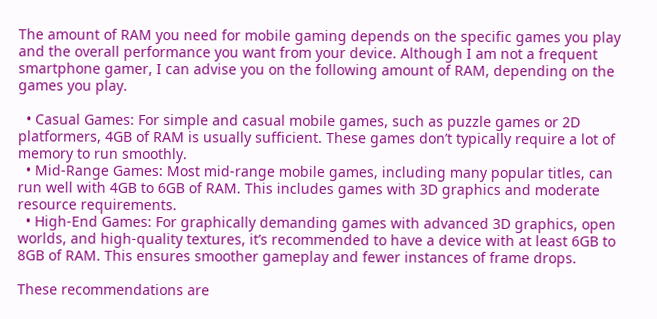The amount of RAM you need for mobile gaming depends on the specific games you play and the overall performance you want from your device. Although I am not a frequent smartphone gamer, I can advise you on the following amount of RAM, depending on the games you play.

  • Casual Games: For simple and casual mobile games, such as puzzle games or 2D platformers, 4GB of RAM is usually sufficient. These games don’t typically require a lot of memory to run smoothly.
  • Mid-Range Games: Most mid-range mobile games, including many popular titles, can run well with 4GB to 6GB of RAM. This includes games with 3D graphics and moderate resource requirements.
  • High-End Games: For graphically demanding games with advanced 3D graphics, open worlds, and high-quality textures, it’s recommended to have a device with at least 6GB to 8GB of RAM. This ensures smoother gameplay and fewer instances of frame drops.

These recommendations are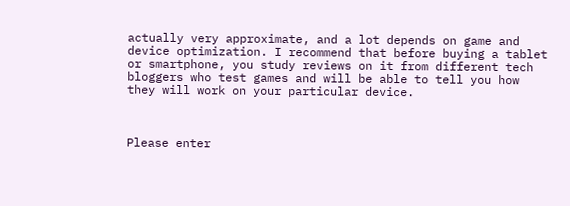actually very approximate, and a lot depends on game and device optimization. I recommend that before buying a tablet or smartphone, you study reviews on it from different tech bloggers who test games and will be able to tell you how they will work on your particular device.



Please enter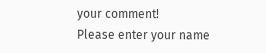your comment!
Please enter your name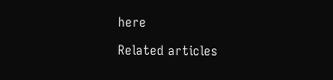here

Related articles